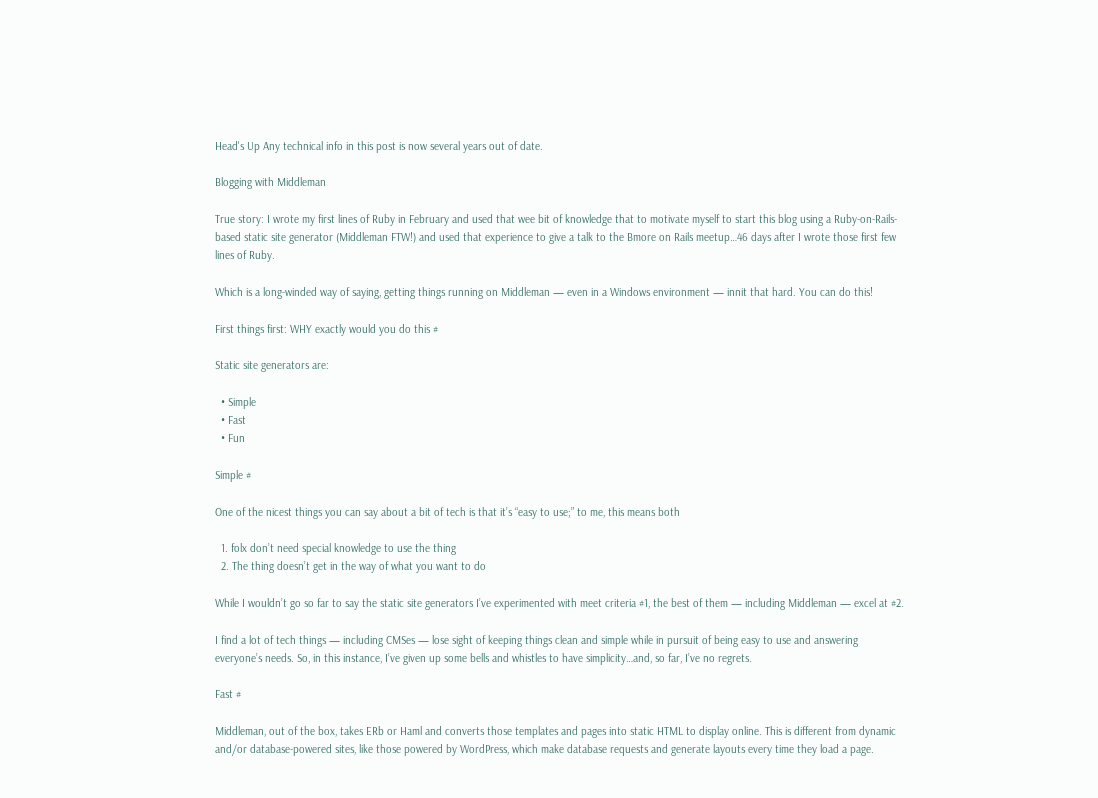Head's Up Any technical info in this post is now several years out of date.

Blogging with Middleman

True story: I wrote my first lines of Ruby in February and used that wee bit of knowledge that to motivate myself to start this blog using a Ruby-on-Rails-based static site generator (Middleman FTW!) and used that experience to give a talk to the Bmore on Rails meetup…46 days after I wrote those first few lines of Ruby.

Which is a long-winded way of saying, getting things running on Middleman — even in a Windows environment — innit that hard. You can do this!

First things first: WHY exactly would you do this #

Static site generators are:

  • Simple
  • Fast
  • Fun

Simple #

One of the nicest things you can say about a bit of tech is that it’s “easy to use;” to me, this means both

  1. folx don’t need special knowledge to use the thing
  2. The thing doesn’t get in the way of what you want to do

While I wouldn’t go so far to say the static site generators I’ve experimented with meet criteria #1, the best of them — including Middleman — excel at #2.

I find a lot of tech things — including CMSes — lose sight of keeping things clean and simple while in pursuit of being easy to use and answering everyone’s needs. So, in this instance, I’ve given up some bells and whistles to have simplicity…and, so far, I’ve no regrets.

Fast #

Middleman, out of the box, takes ERb or Haml and converts those templates and pages into static HTML to display online. This is different from dynamic and/or database-powered sites, like those powered by WordPress, which make database requests and generate layouts every time they load a page.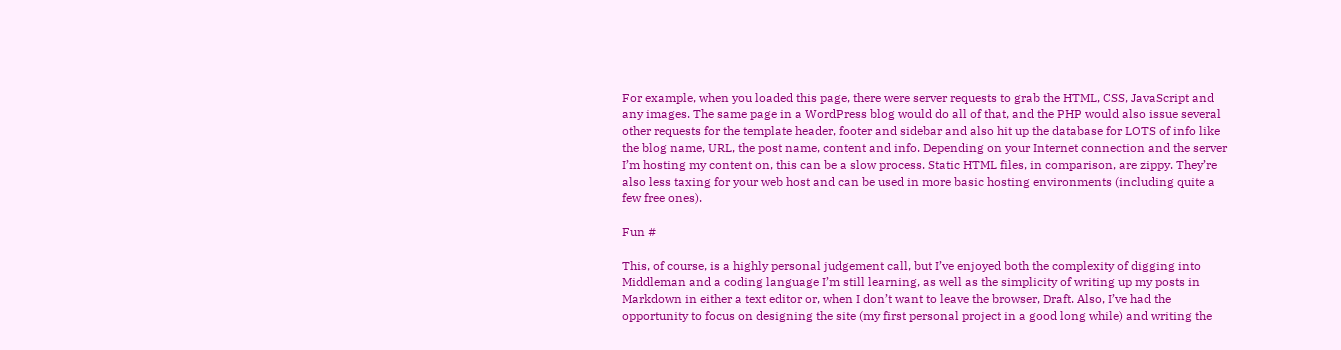For example, when you loaded this page, there were server requests to grab the HTML, CSS, JavaScript and any images. The same page in a WordPress blog would do all of that, and the PHP would also issue several other requests for the template header, footer and sidebar and also hit up the database for LOTS of info like the blog name, URL, the post name, content and info. Depending on your Internet connection and the server I’m hosting my content on, this can be a slow process. Static HTML files, in comparison, are zippy. They’re also less taxing for your web host and can be used in more basic hosting environments (including quite a few free ones).

Fun #

This, of course, is a highly personal judgement call, but I’ve enjoyed both the complexity of digging into Middleman and a coding language I’m still learning, as well as the simplicity of writing up my posts in Markdown in either a text editor or, when I don’t want to leave the browser, Draft. Also, I’ve had the opportunity to focus on designing the site (my first personal project in a good long while) and writing the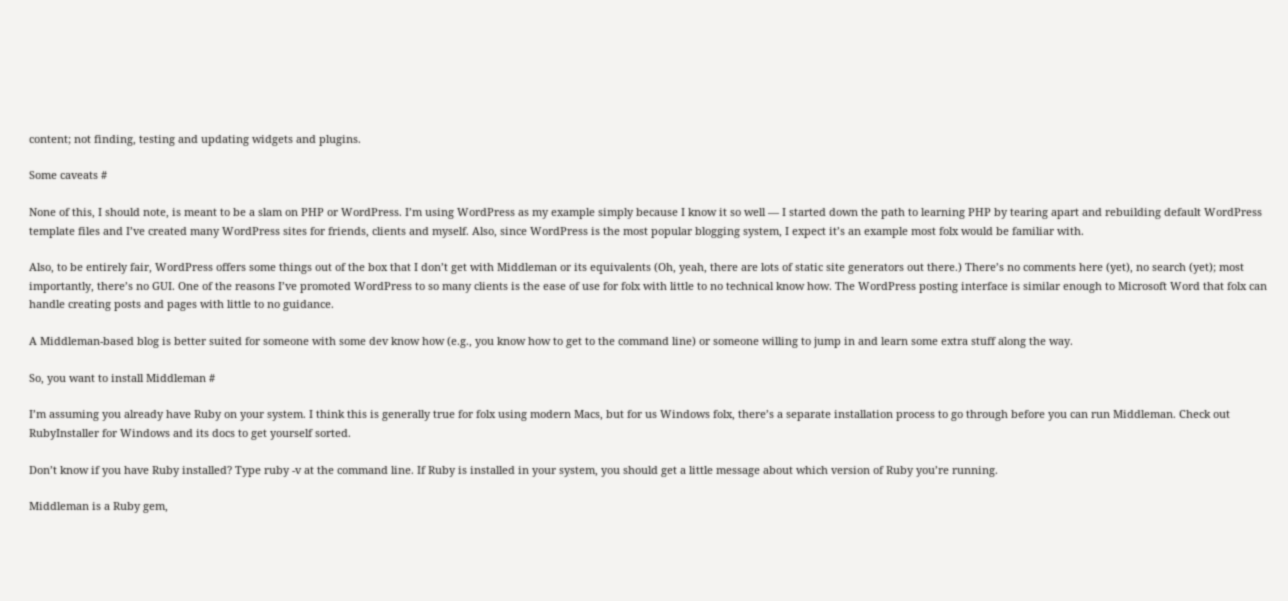content; not finding, testing and updating widgets and plugins.

Some caveats #

None of this, I should note, is meant to be a slam on PHP or WordPress. I’m using WordPress as my example simply because I know it so well — I started down the path to learning PHP by tearing apart and rebuilding default WordPress template files and I’ve created many WordPress sites for friends, clients and myself. Also, since WordPress is the most popular blogging system, I expect it’s an example most folx would be familiar with.

Also, to be entirely fair, WordPress offers some things out of the box that I don’t get with Middleman or its equivalents (Oh, yeah, there are lots of static site generators out there.) There’s no comments here (yet), no search (yet); most importantly, there’s no GUI. One of the reasons I’ve promoted WordPress to so many clients is the ease of use for folx with little to no technical know how. The WordPress posting interface is similar enough to Microsoft Word that folx can handle creating posts and pages with little to no guidance.

A Middleman-based blog is better suited for someone with some dev know how (e.g., you know how to get to the command line) or someone willing to jump in and learn some extra stuff along the way.

So, you want to install Middleman #

I’m assuming you already have Ruby on your system. I think this is generally true for folx using modern Macs, but for us Windows folx, there’s a separate installation process to go through before you can run Middleman. Check out RubyInstaller for Windows and its docs to get yourself sorted.

Don’t know if you have Ruby installed? Type ruby -v at the command line. If Ruby is installed in your system, you should get a little message about which version of Ruby you’re running.

Middleman is a Ruby gem,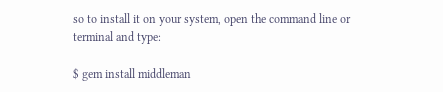so to install it on your system, open the command line or terminal and type:

$ gem install middleman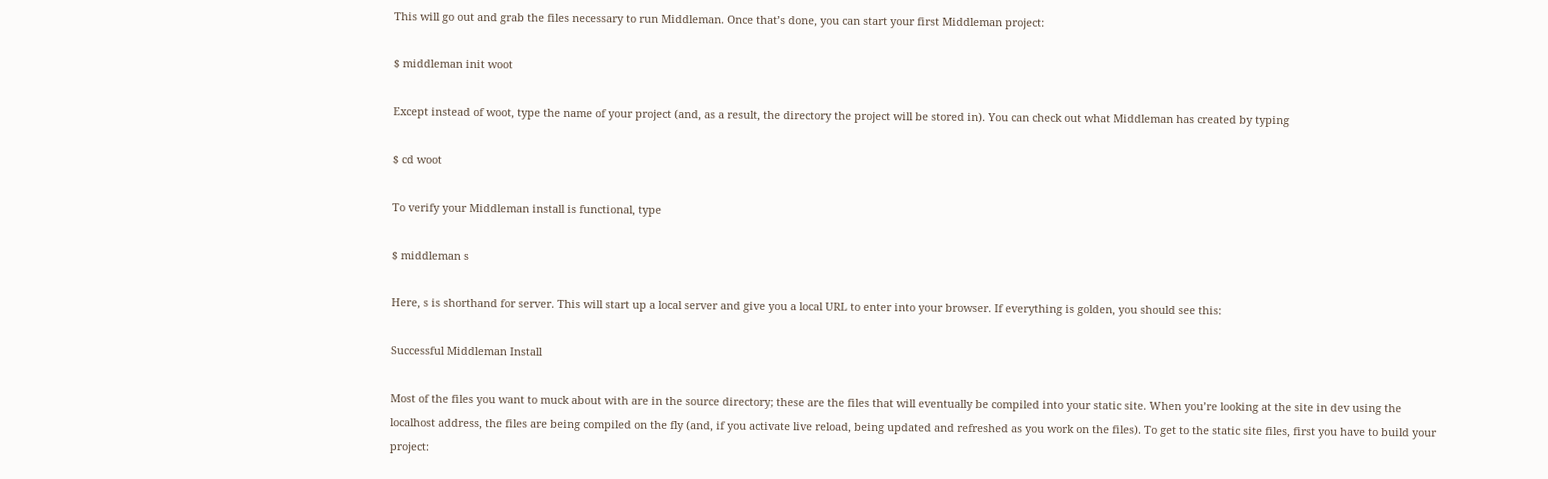This will go out and grab the files necessary to run Middleman. Once that’s done, you can start your first Middleman project:

$ middleman init woot

Except instead of woot, type the name of your project (and, as a result, the directory the project will be stored in). You can check out what Middleman has created by typing

$ cd woot

To verify your Middleman install is functional, type

$ middleman s

Here, s is shorthand for server. This will start up a local server and give you a local URL to enter into your browser. If everything is golden, you should see this:

Successful Middleman Install

Most of the files you want to muck about with are in the source directory; these are the files that will eventually be compiled into your static site. When you’re looking at the site in dev using the localhost address, the files are being compiled on the fly (and, if you activate live reload, being updated and refreshed as you work on the files). To get to the static site files, first you have to build your project: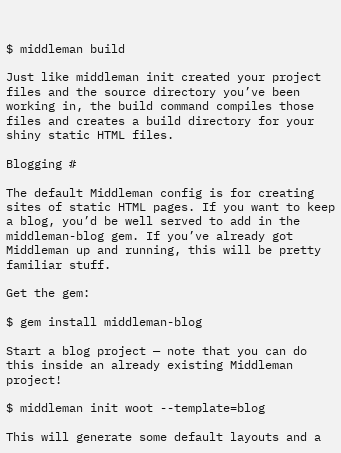$ middleman build

Just like middleman init created your project files and the source directory you’ve been working in, the build command compiles those files and creates a build directory for your shiny static HTML files.

Blogging #

The default Middleman config is for creating sites of static HTML pages. If you want to keep a blog, you’d be well served to add in the middleman-blog gem. If you’ve already got Middleman up and running, this will be pretty familiar stuff.

Get the gem:

$ gem install middleman-blog

Start a blog project — note that you can do this inside an already existing Middleman project!

$ middleman init woot --template=blog

This will generate some default layouts and a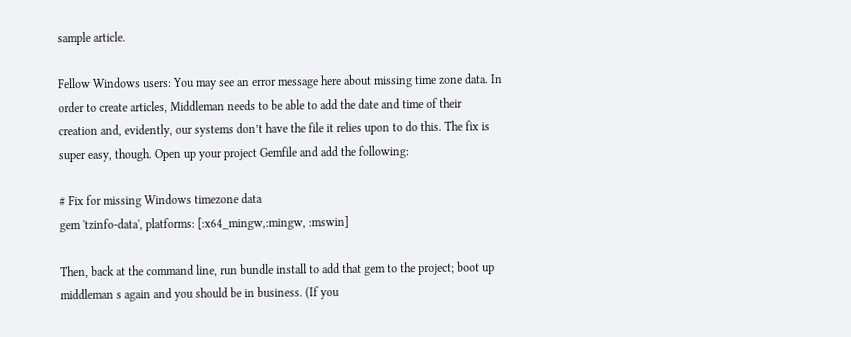sample article.

Fellow Windows users: You may see an error message here about missing time zone data. In order to create articles, Middleman needs to be able to add the date and time of their creation and, evidently, our systems don’t have the file it relies upon to do this. The fix is super easy, though. Open up your project Gemfile and add the following:

# Fix for missing Windows timezone data
gem 'tzinfo-data', platforms: [:x64_mingw,:mingw, :mswin]

Then, back at the command line, run bundle install to add that gem to the project; boot up middleman s again and you should be in business. (If you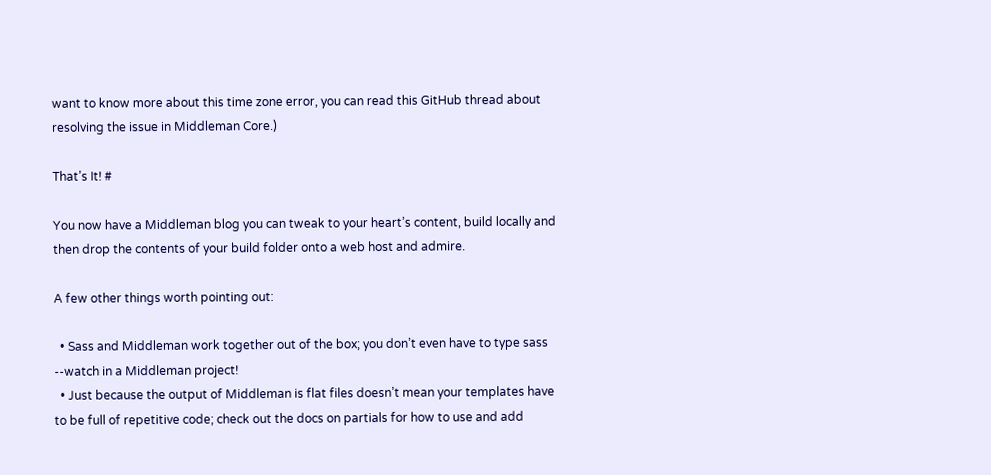want to know more about this time zone error, you can read this GitHub thread about resolving the issue in Middleman Core.)

That’s It! #

You now have a Middleman blog you can tweak to your heart’s content, build locally and then drop the contents of your build folder onto a web host and admire.

A few other things worth pointing out:

  • Sass and Middleman work together out of the box; you don’t even have to type sass --watch in a Middleman project!
  • Just because the output of Middleman is flat files doesn’t mean your templates have to be full of repetitive code; check out the docs on partials for how to use and add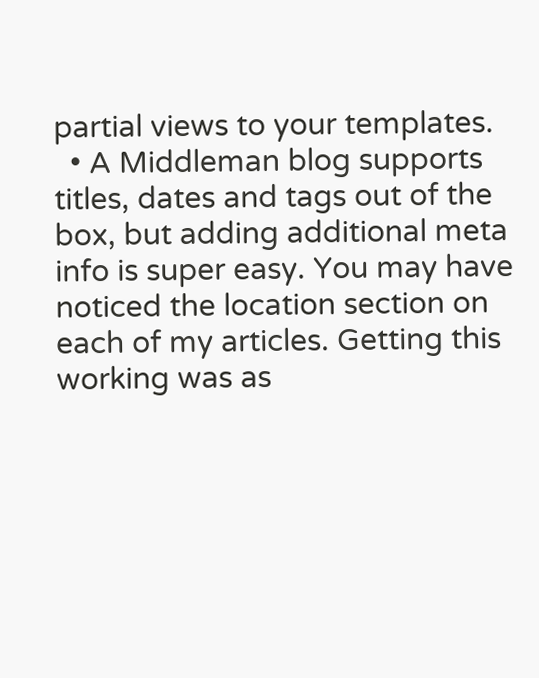partial views to your templates.
  • A Middleman blog supports titles, dates and tags out of the box, but adding additional meta info is super easy. You may have noticed the location section on each of my articles. Getting this working was as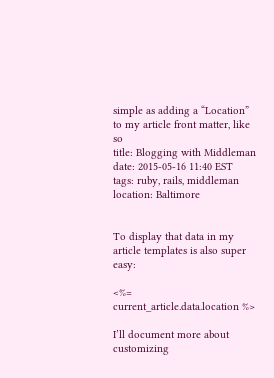simple as adding a “Location” to my article front matter, like so
title: Blogging with Middleman
date: 2015-05-16 11:40 EST
tags: ruby, rails, middleman
location: Baltimore


To display that data in my article templates is also super easy:

<%= current_article.data.location %>

I’ll document more about customizing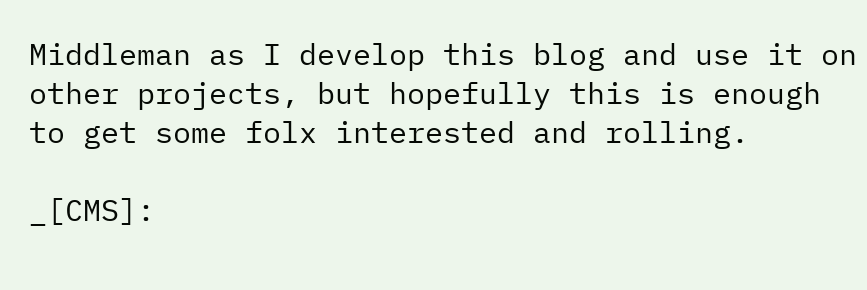Middleman as I develop this blog and use it on other projects, but hopefully this is enough to get some folx interested and rolling.

_[CMS]: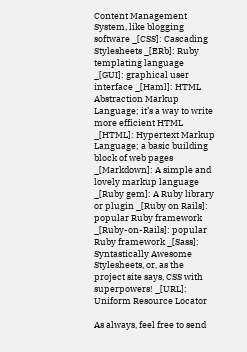Content Management System, like blogging software _[CSS]: Cascading Stylesheets _[ERb]: Ruby templating language _[GUI]: graphical user interface _[Haml]: HTML Abstraction Markup Language; it’s a way to write more efficient HTML _[HTML]: Hypertext Markup Language; a basic building block of web pages _[Markdown]: A simple and lovely markup language _[Ruby gem]: A Ruby library or plugin _[Ruby on Rails]: popular Ruby framework _[Ruby-on-Rails]: popular Ruby framework _[Sass]: Syntastically Awesome Stylesheets, or, as the project site says, CSS with superpowers! _[URL]: Uniform Resource Locator

As always, feel free to send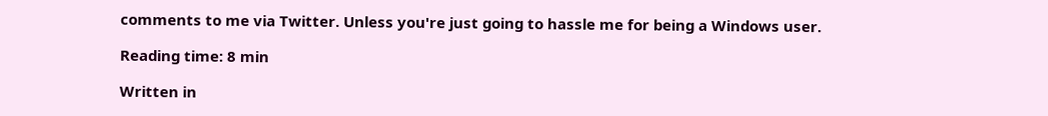comments to me via Twitter. Unless you're just going to hassle me for being a Windows user.

Reading time: 8 min

Written in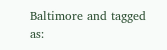Baltimore and tagged as: